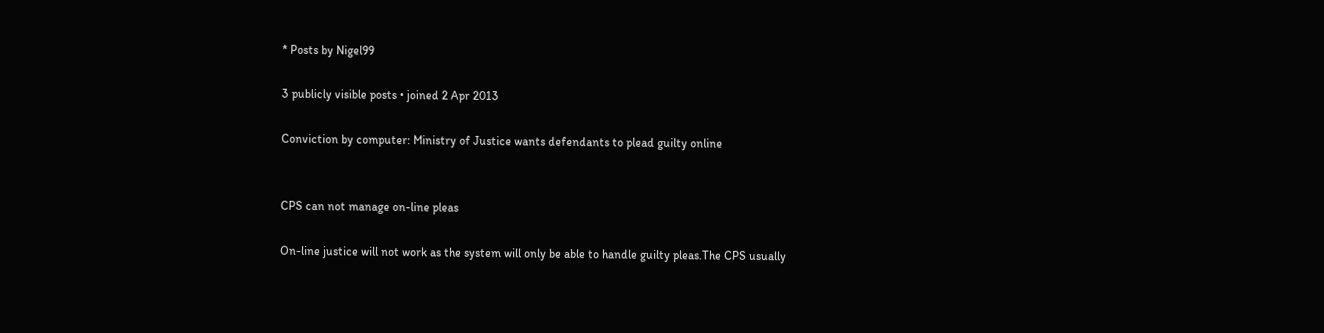* Posts by Nigel99

3 publicly visible posts • joined 2 Apr 2013

Conviction by computer: Ministry of Justice wants defendants to plead guilty online


CPS can not manage on-line pleas

On-line justice will not work as the system will only be able to handle guilty pleas.The CPS usually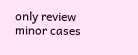only review minor cases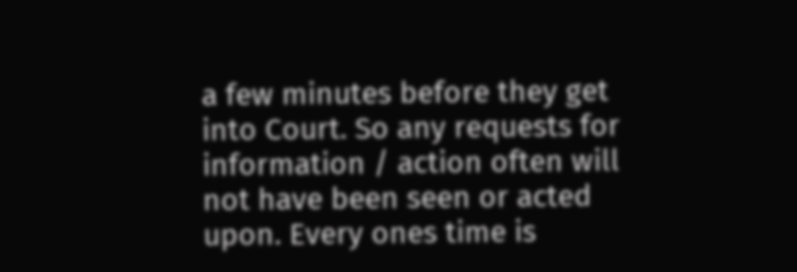a few minutes before they get into Court. So any requests for information / action often will not have been seen or acted upon. Every ones time is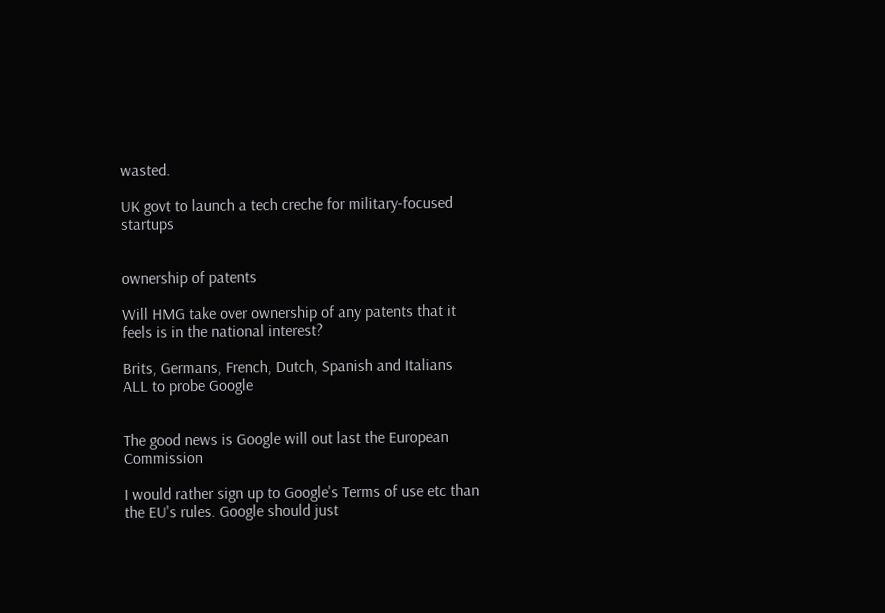wasted.

UK govt to launch a tech creche for military-focused startups


ownership of patents

Will HMG take over ownership of any patents that it feels is in the national interest?

Brits, Germans, French, Dutch, Spanish and Italians ALL to probe Google


The good news is Google will out last the European Commission

I would rather sign up to Google's Terms of use etc than the EU's rules. Google should just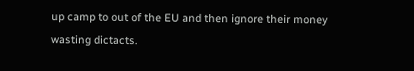up camp to out of the EU and then ignore their money wasting dictacts.